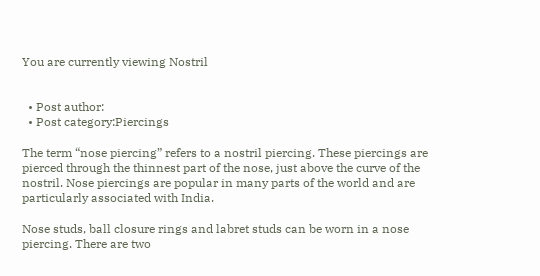You are currently viewing Nostril


  • Post author:
  • Post category:Piercings

The term “nose piercing” refers to a nostril piercing. These piercings are pierced through the thinnest part of the nose, just above the curve of the nostril. Nose piercings are popular in many parts of the world and are particularly associated with India.

Nose studs, ball closure rings and labret studs can be worn in a nose piercing. There are two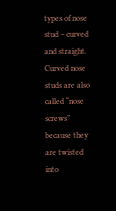types of nose stud – curved and straight. Curved nose studs are also called “nose screws” because they are twisted into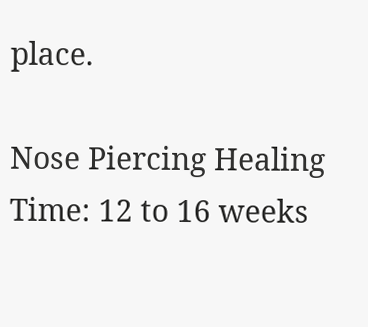place.

Nose Piercing Healing Time: 12 to 16 weeks